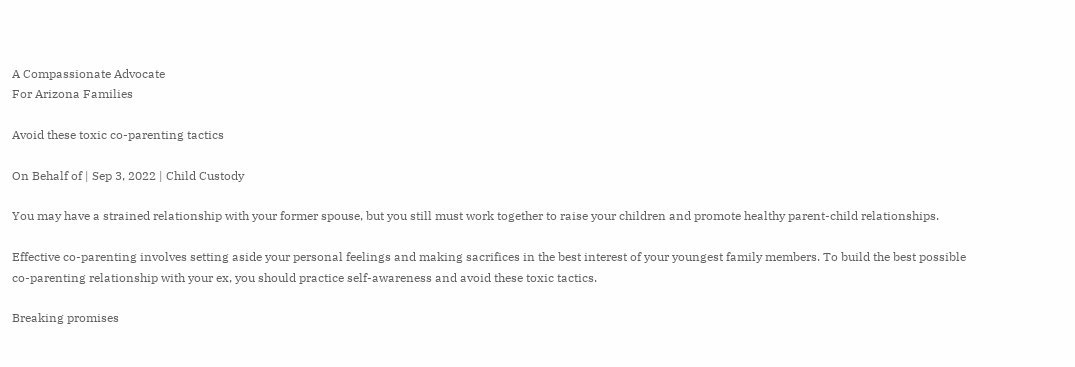A Compassionate Advocate
For Arizona Families

Avoid these toxic co-parenting tactics

On Behalf of | Sep 3, 2022 | Child Custody

You may have a strained relationship with your former spouse, but you still must work together to raise your children and promote healthy parent-child relationships.

Effective co-parenting involves setting aside your personal feelings and making sacrifices in the best interest of your youngest family members. To build the best possible co-parenting relationship with your ex, you should practice self-awareness and avoid these toxic tactics.

Breaking promises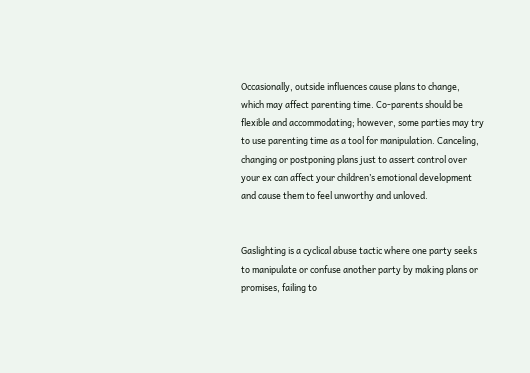Occasionally, outside influences cause plans to change, which may affect parenting time. Co-parents should be flexible and accommodating; however, some parties may try to use parenting time as a tool for manipulation. Canceling, changing or postponing plans just to assert control over your ex can affect your children’s emotional development and cause them to feel unworthy and unloved.


Gaslighting is a cyclical abuse tactic where one party seeks to manipulate or confuse another party by making plans or promises, failing to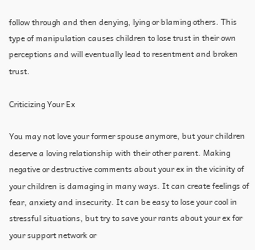follow through and then denying, lying or blaming others. This type of manipulation causes children to lose trust in their own perceptions and will eventually lead to resentment and broken trust.

Criticizing Your Ex

You may not love your former spouse anymore, but your children deserve a loving relationship with their other parent. Making negative or destructive comments about your ex in the vicinity of your children is damaging in many ways. It can create feelings of fear, anxiety and insecurity. It can be easy to lose your cool in stressful situations, but try to save your rants about your ex for your support network or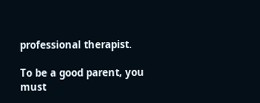professional therapist.

To be a good parent, you must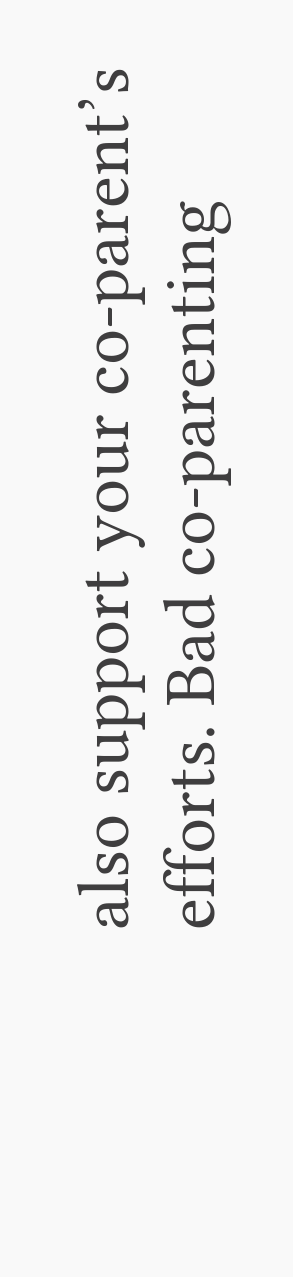also support your co-parent’s efforts. Bad co-parenting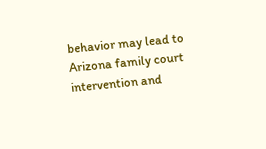behavior may lead to Arizona family court intervention and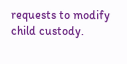requests to modify child custody.